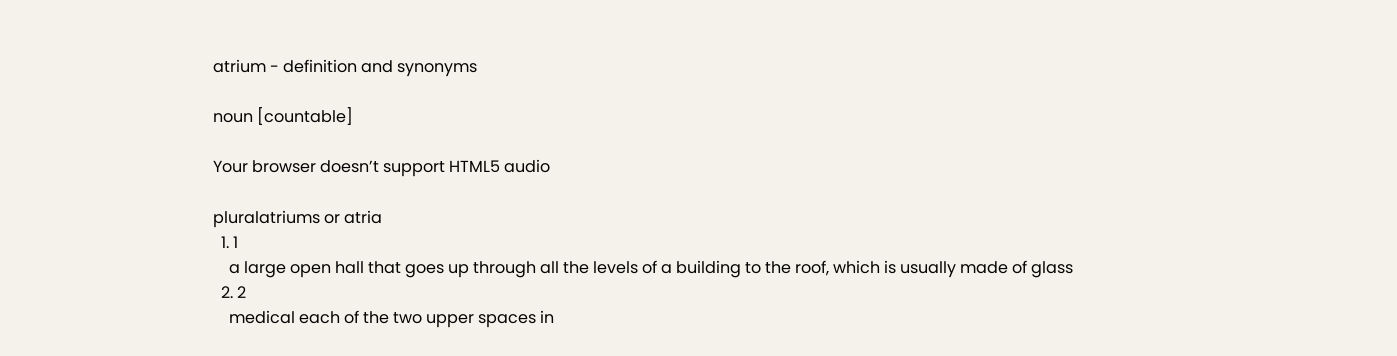atrium - definition and synonyms

noun [countable]

Your browser doesn’t support HTML5 audio

pluralatriums or atria
  1. 1
    a large open hall that goes up through all the levels of a building to the roof, which is usually made of glass
  2. 2
    medical each of the two upper spaces in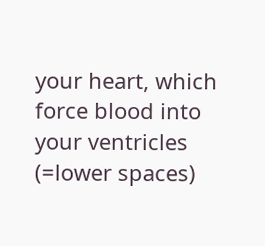your heart, which force blood into your ventricles (=lower spaces)